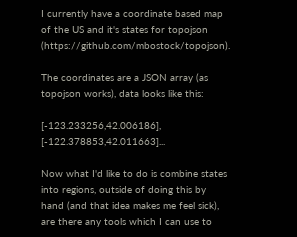I currently have a coordinate based map of the US and it's states for topojson (https://github.com/mbostock/topojson).

The coordinates are a JSON array (as topojson works), data looks like this:

[-123.233256,42.006186], [-122.378853,42.011663]...

Now what I'd like to do is combine states into regions, outside of doing this by hand (and that idea makes me feel sick), are there any tools which I can use to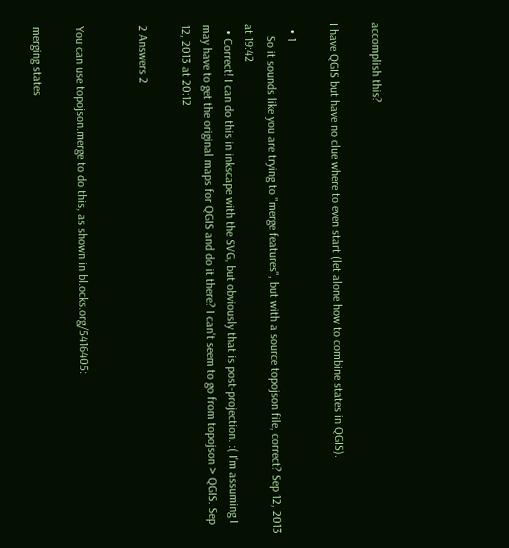accomplish this?

I have QGIS but have no clue where to even start (let alone how to combine states in QGIS).

  • 1
    So it sounds like you are trying to "merge features", but with a source topojson file, correct? Sep 12, 2013 at 19:42
  • Correct! I can do this in inkscape with the SVG, but obviously that is post-projection. :( I'm assuming I may have to get the original maps for QGIS and do it there? I can't seem to go from topojson > QGIS. Sep 12, 2013 at 20:12

2 Answers 2


You can use topojson.merge to do this, as shown in bl.ocks.org/5416405:

merging states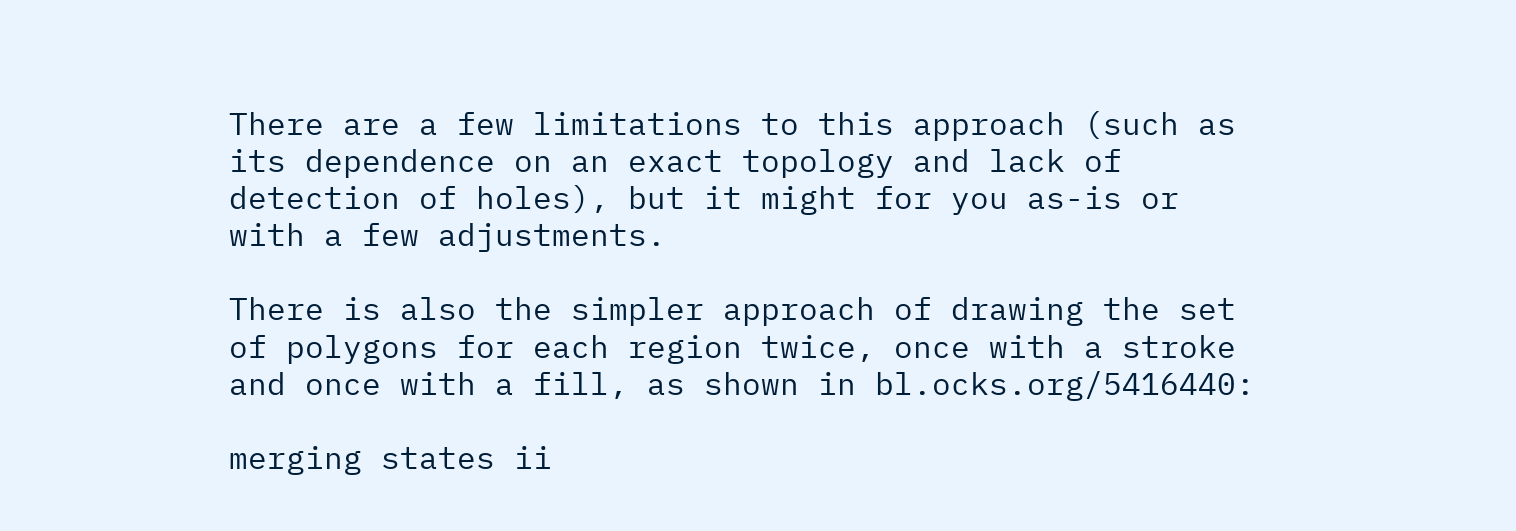There are a few limitations to this approach (such as its dependence on an exact topology and lack of detection of holes), but it might for you as-is or with a few adjustments.

There is also the simpler approach of drawing the set of polygons for each region twice, once with a stroke and once with a fill, as shown in bl.ocks.org/5416440:

merging states ii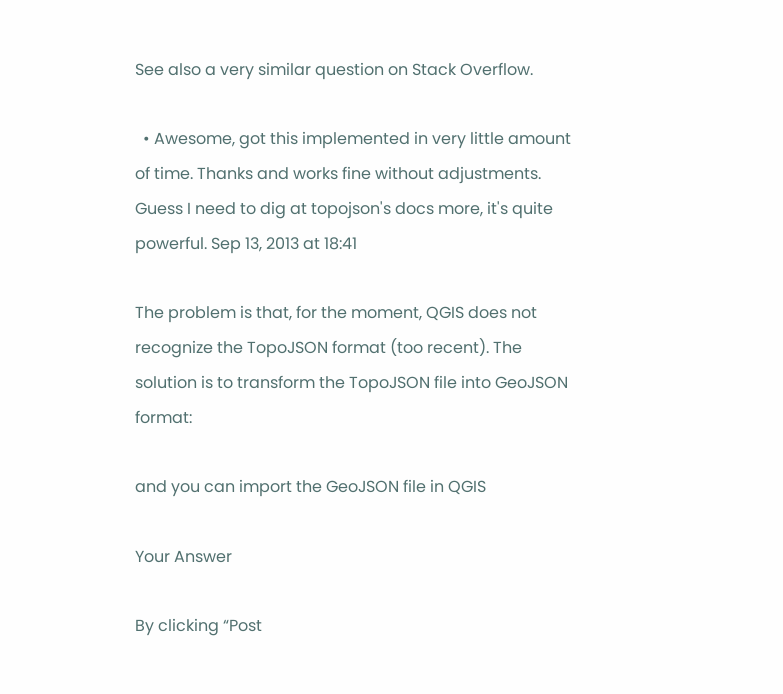See also a very similar question on Stack Overflow.

  • Awesome, got this implemented in very little amount of time. Thanks and works fine without adjustments. Guess I need to dig at topojson's docs more, it's quite powerful. Sep 13, 2013 at 18:41

The problem is that, for the moment, QGIS does not recognize the TopoJSON format (too recent). The solution is to transform the TopoJSON file into GeoJSON format:

and you can import the GeoJSON file in QGIS

Your Answer

By clicking “Post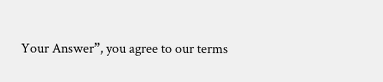Your Answer”, you agree to our terms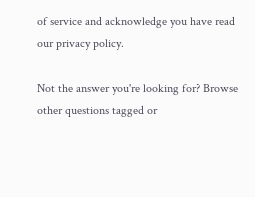of service and acknowledge you have read our privacy policy.

Not the answer you're looking for? Browse other questions tagged or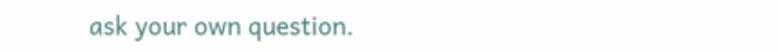ask your own question.